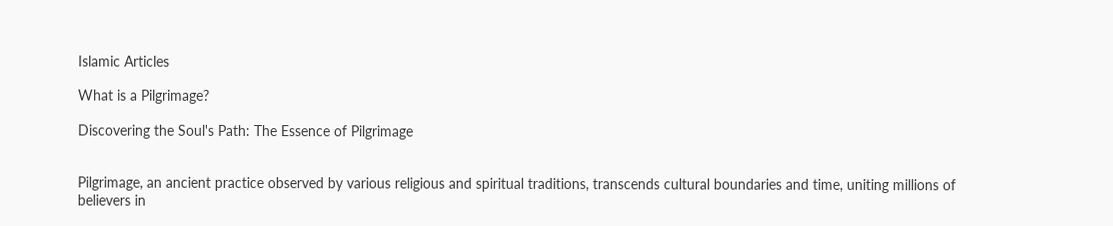Islamic Articles

What is a Pilgrimage?

Discovering the Soul's Path: The Essence of Pilgrimage


Pilgrimage, an ancient practice observed by various religious and spiritual traditions, transcends cultural boundaries and time, uniting millions of believers in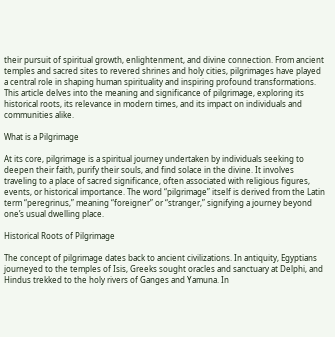their pursuit of spiritual growth, enlightenment, and divine connection. From ancient temples and sacred sites to revered shrines and holy cities, pilgrimages have played a central role in shaping human spirituality and inspiring profound transformations. This article delves into the meaning and significance of pilgrimage, exploring its historical roots, its relevance in modern times, and its impact on individuals and communities alike.

What is a Pilgrimage

At its core, pilgrimage is a spiritual journey undertaken by individuals seeking to deepen their faith, purify their souls, and find solace in the divine. It involves traveling to a place of sacred significance, often associated with religious figures, events, or historical importance. The word “pilgrimage” itself is derived from the Latin term “peregrinus,” meaning “foreigner” or “stranger,” signifying a journey beyond one’s usual dwelling place.

Historical Roots of Pilgrimage

The concept of pilgrimage dates back to ancient civilizations. In antiquity, Egyptians journeyed to the temples of Isis, Greeks sought oracles and sanctuary at Delphi, and Hindus trekked to the holy rivers of Ganges and Yamuna. In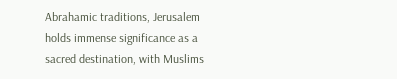Abrahamic traditions, Jerusalem holds immense significance as a sacred destination, with Muslims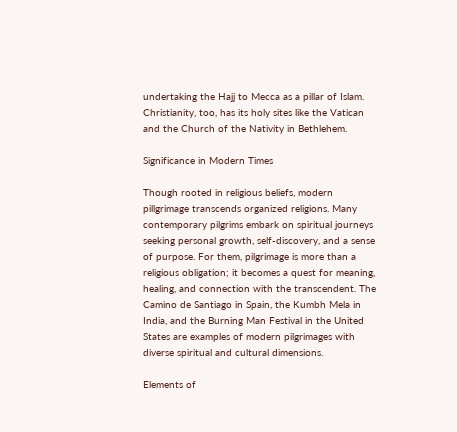undertaking the Hajj to Mecca as a pillar of Islam. Christianity, too, has its holy sites like the Vatican and the Church of the Nativity in Bethlehem.

Significance in Modern Times

Though rooted in religious beliefs, modern pillgrimage transcends organized religions. Many contemporary pilgrims embark on spiritual journeys seeking personal growth, self-discovery, and a sense of purpose. For them, pilgrimage is more than a religious obligation; it becomes a quest for meaning, healing, and connection with the transcendent. The Camino de Santiago in Spain, the Kumbh Mela in India, and the Burning Man Festival in the United States are examples of modern pilgrimages with diverse spiritual and cultural dimensions.

Elements of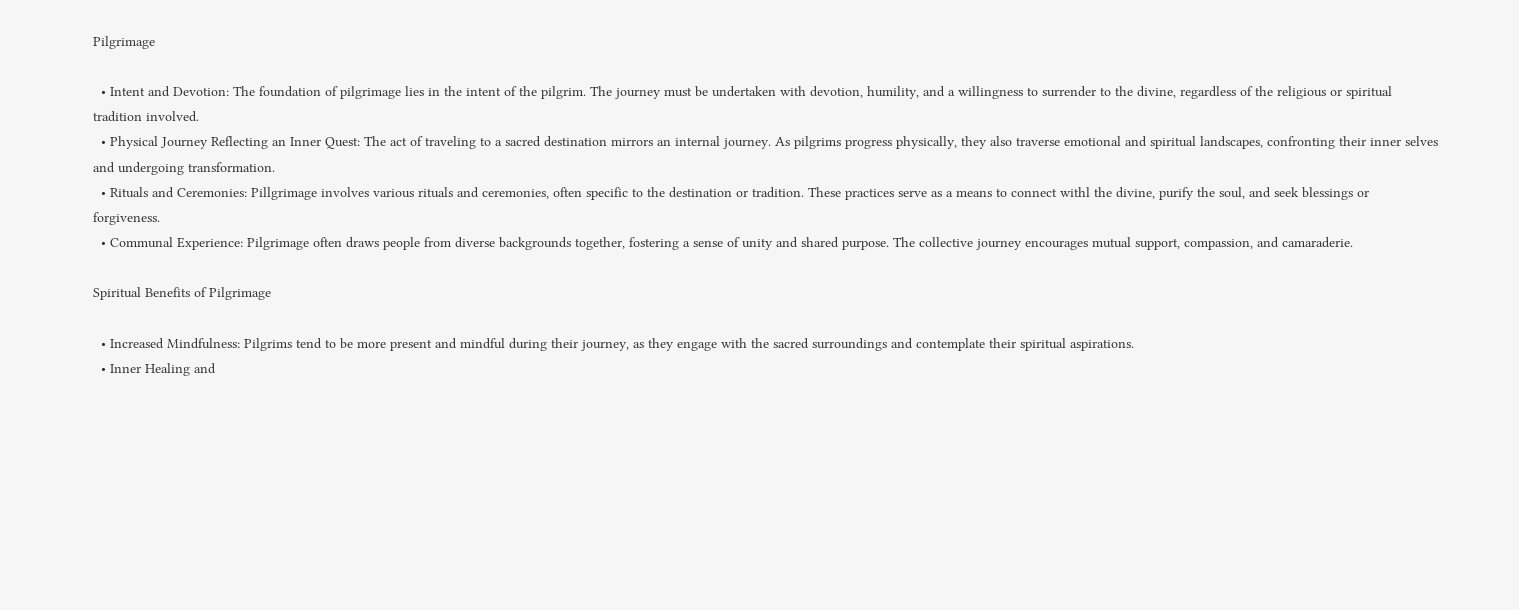Pilgrimage

  • Intent and Devotion: The foundation of pilgrimage lies in the intent of the pilgrim. The journey must be undertaken with devotion, humility, and a willingness to surrender to the divine, regardless of the religious or spiritual tradition involved.
  • Physical Journey Reflecting an Inner Quest: The act of traveling to a sacred destination mirrors an internal journey. As pilgrims progress physically, they also traverse emotional and spiritual landscapes, confronting their inner selves and undergoing transformation.
  • Rituals and Ceremonies: Pillgrimage involves various rituals and ceremonies, often specific to the destination or tradition. These practices serve as a means to connect withl the divine, purify the soul, and seek blessings or forgiveness.
  • Communal Experience: Pilgrimage often draws people from diverse backgrounds together, fostering a sense of unity and shared purpose. The collective journey encourages mutual support, compassion, and camaraderie.

Spiritual Benefits of Pilgrimage

  • Increased Mindfulness: Pilgrims tend to be more present and mindful during their journey, as they engage with the sacred surroundings and contemplate their spiritual aspirations.
  • Inner Healing and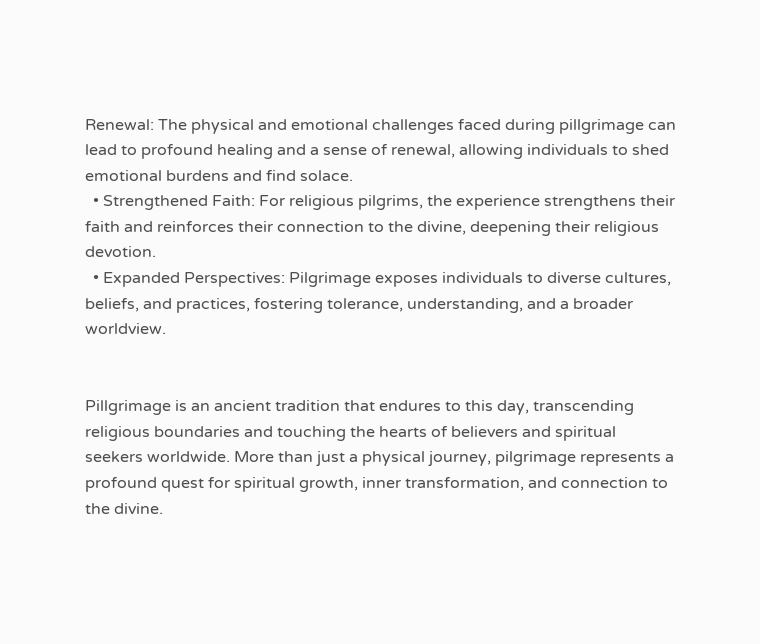Renewal: The physical and emotional challenges faced during pillgrimage can lead to profound healing and a sense of renewal, allowing individuals to shed emotional burdens and find solace.
  • Strengthened Faith: For religious pilgrims, the experience strengthens their faith and reinforces their connection to the divine, deepening their religious devotion.
  • Expanded Perspectives: Pilgrimage exposes individuals to diverse cultures, beliefs, and practices, fostering tolerance, understanding, and a broader worldview.


Pillgrimage is an ancient tradition that endures to this day, transcending religious boundaries and touching the hearts of believers and spiritual seekers worldwide. More than just a physical journey, pilgrimage represents a profound quest for spiritual growth, inner transformation, and connection to the divine.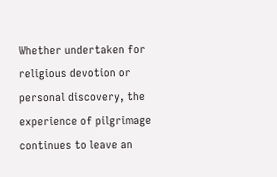Whether undertaken for religious devotion or personal discovery, the experience of pilgrimage continues to leave an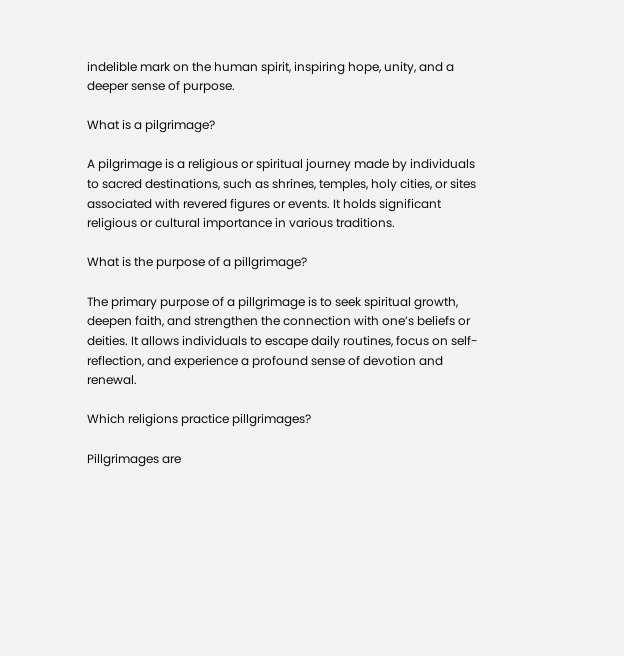indelible mark on the human spirit, inspiring hope, unity, and a deeper sense of purpose.

What is a pilgrimage?

A pilgrimage is a religious or spiritual journey made by individuals to sacred destinations, such as shrines, temples, holy cities, or sites associated with revered figures or events. It holds significant religious or cultural importance in various traditions.

What is the purpose of a pillgrimage?

The primary purpose of a pillgrimage is to seek spiritual growth, deepen faith, and strengthen the connection with one’s beliefs or deities. It allows individuals to escape daily routines, focus on self-reflection, and experience a profound sense of devotion and renewal.

Which religions practice pillgrimages?

Pillgrimages are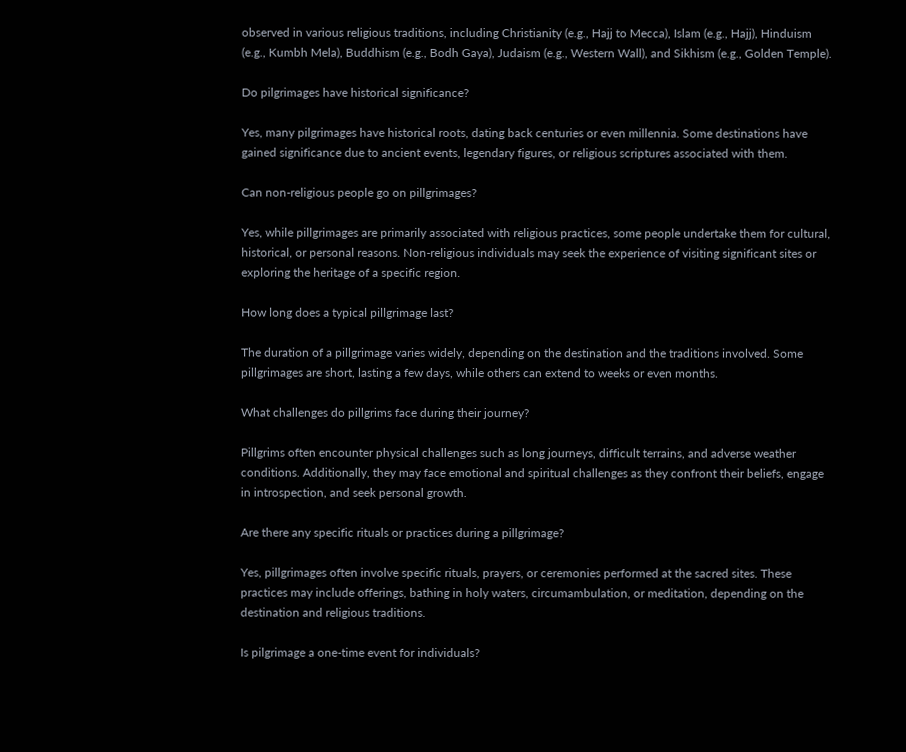observed in various religious traditions, including Christianity (e.g., Hajj to Mecca), Islam (e.g., Hajj), Hinduism (e.g., Kumbh Mela), Buddhism (e.g., Bodh Gaya), Judaism (e.g., Western Wall), and Sikhism (e.g., Golden Temple).

Do pilgrimages have historical significance?

Yes, many pilgrimages have historical roots, dating back centuries or even millennia. Some destinations have gained significance due to ancient events, legendary figures, or religious scriptures associated with them.

Can non-religious people go on pillgrimages?

Yes, while pillgrimages are primarily associated with religious practices, some people undertake them for cultural, historical, or personal reasons. Non-religious individuals may seek the experience of visiting significant sites or exploring the heritage of a specific region.

How long does a typical pillgrimage last?

The duration of a pillgrimage varies widely, depending on the destination and the traditions involved. Some pillgrimages are short, lasting a few days, while others can extend to weeks or even months.

What challenges do pillgrims face during their journey?

Pillgrims often encounter physical challenges such as long journeys, difficult terrains, and adverse weather conditions. Additionally, they may face emotional and spiritual challenges as they confront their beliefs, engage in introspection, and seek personal growth.

Are there any specific rituals or practices during a pillgrimage?

Yes, pillgrimages often involve specific rituals, prayers, or ceremonies performed at the sacred sites. These practices may include offerings, bathing in holy waters, circumambulation, or meditation, depending on the destination and religious traditions.

Is pilgrimage a one-time event for individuals?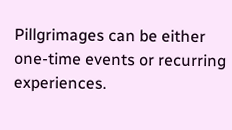Pillgrimages can be either one-time events or recurring experiences.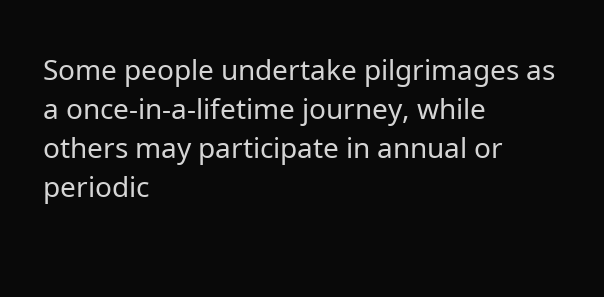Some people undertake pilgrimages as a once-in-a-lifetime journey, while others may participate in annual or periodic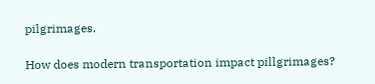pilgrimages.

How does modern transportation impact pillgrimages?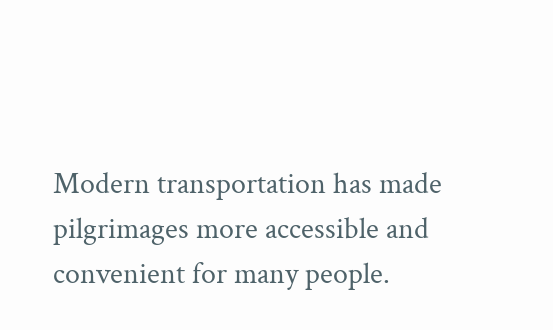Modern transportation has made pilgrimages more accessible and convenient for many people.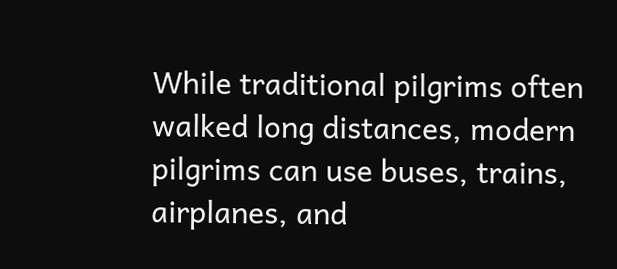While traditional pilgrims often walked long distances, modern pilgrims can use buses, trains, airplanes, and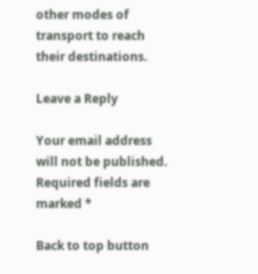other modes of transport to reach their destinations.

Leave a Reply

Your email address will not be published. Required fields are marked *

Back to top button